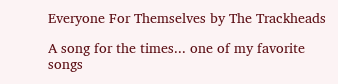Everyone For Themselves by The Trackheads

A song for the times... one of my favorite songs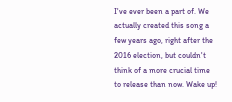I've ever been a part of. We actually created this song a few years ago, right after the 2016 election, but couldn't think of a more crucial time to release than now. Wake up!